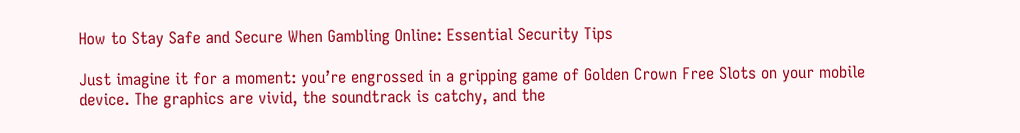How to Stay Safe and Secure When Gambling Online: Essential Security Tips

Just imagine it for a moment: you’re engrossed in a gripping game of Golden Crown Free Slots on your mobile device. The graphics are vivid, the soundtrack is catchy, and the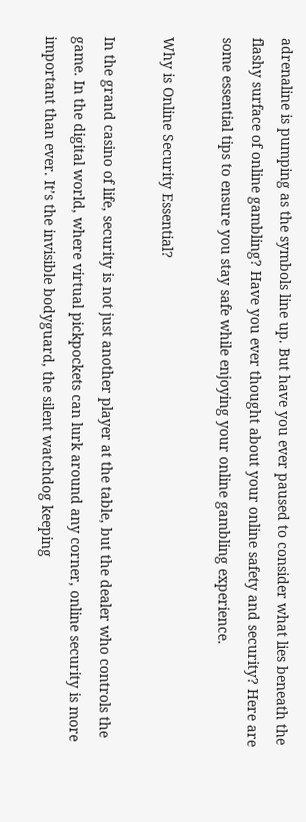adrenaline is pumping as the symbols line up. But have you ever paused to consider what lies beneath the flashy surface of online gambling? Have you ever thought about your online safety and security? Here are some essential tips to ensure you stay safe while enjoying your online gambling experience.

Why is Online Security Essential?

In the grand casino of life, security is not just another player at the table, but the dealer who controls the game. In the digital world, where virtual pickpockets can lurk around any corner, online security is more important than ever. It’s the invisible bodyguard, the silent watchdog keeping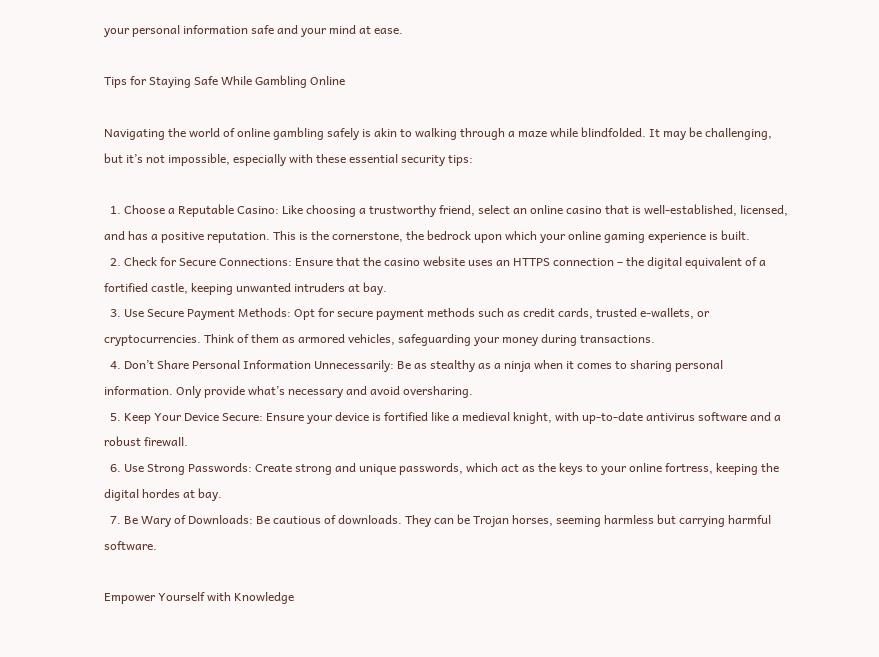your personal information safe and your mind at ease.

Tips for Staying Safe While Gambling Online

Navigating the world of online gambling safely is akin to walking through a maze while blindfolded. It may be challenging, but it’s not impossible, especially with these essential security tips:

  1. Choose a Reputable Casino: Like choosing a trustworthy friend, select an online casino that is well-established, licensed, and has a positive reputation. This is the cornerstone, the bedrock upon which your online gaming experience is built.
  2. Check for Secure Connections: Ensure that the casino website uses an HTTPS connection – the digital equivalent of a fortified castle, keeping unwanted intruders at bay.
  3. Use Secure Payment Methods: Opt for secure payment methods such as credit cards, trusted e-wallets, or cryptocurrencies. Think of them as armored vehicles, safeguarding your money during transactions.
  4. Don’t Share Personal Information Unnecessarily: Be as stealthy as a ninja when it comes to sharing personal information. Only provide what’s necessary and avoid oversharing.
  5. Keep Your Device Secure: Ensure your device is fortified like a medieval knight, with up-to-date antivirus software and a robust firewall.
  6. Use Strong Passwords: Create strong and unique passwords, which act as the keys to your online fortress, keeping the digital hordes at bay.
  7. Be Wary of Downloads: Be cautious of downloads. They can be Trojan horses, seeming harmless but carrying harmful software.

Empower Yourself with Knowledge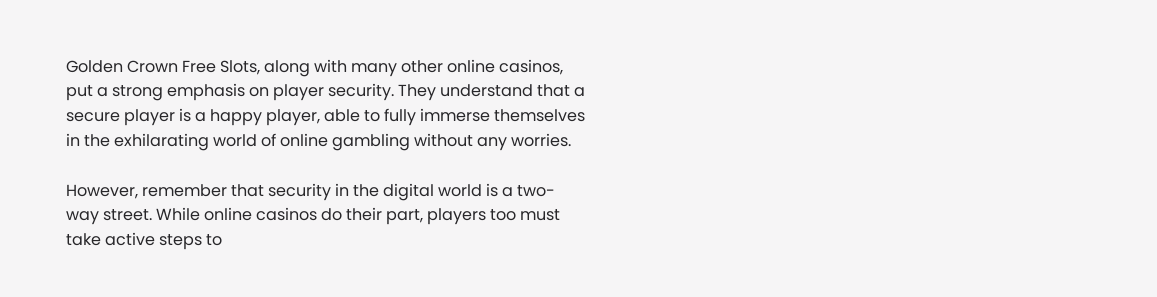Golden Crown Free Slots, along with many other online casinos, put a strong emphasis on player security. They understand that a secure player is a happy player, able to fully immerse themselves in the exhilarating world of online gambling without any worries.

However, remember that security in the digital world is a two-way street. While online casinos do their part, players too must take active steps to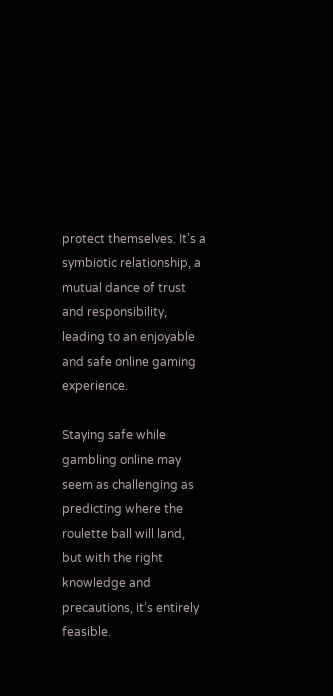protect themselves. It’s a symbiotic relationship, a mutual dance of trust and responsibility, leading to an enjoyable and safe online gaming experience.

Staying safe while gambling online may seem as challenging as predicting where the roulette ball will land, but with the right knowledge and precautions, it’s entirely feasible.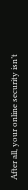After all, your online security isn’t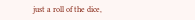just a roll of the dice,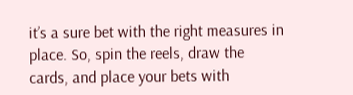it’s a sure bet with the right measures in place. So, spin the reels, draw the cards, and place your bets with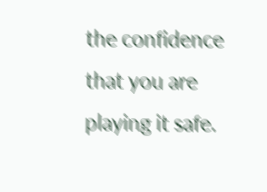the confidence that you are playing it safe.